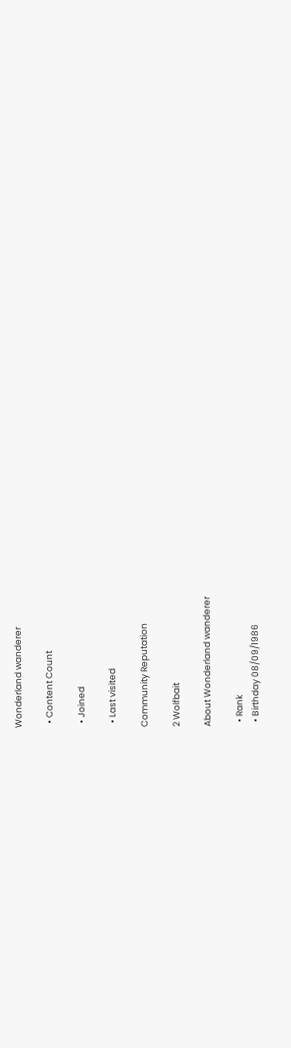Wonderland wanderer

  • Content Count

  • Joined

  • Last visited

Community Reputation

2 Wolfbait

About Wonderland wanderer

  • Rank
  • Birthday 08/09/1986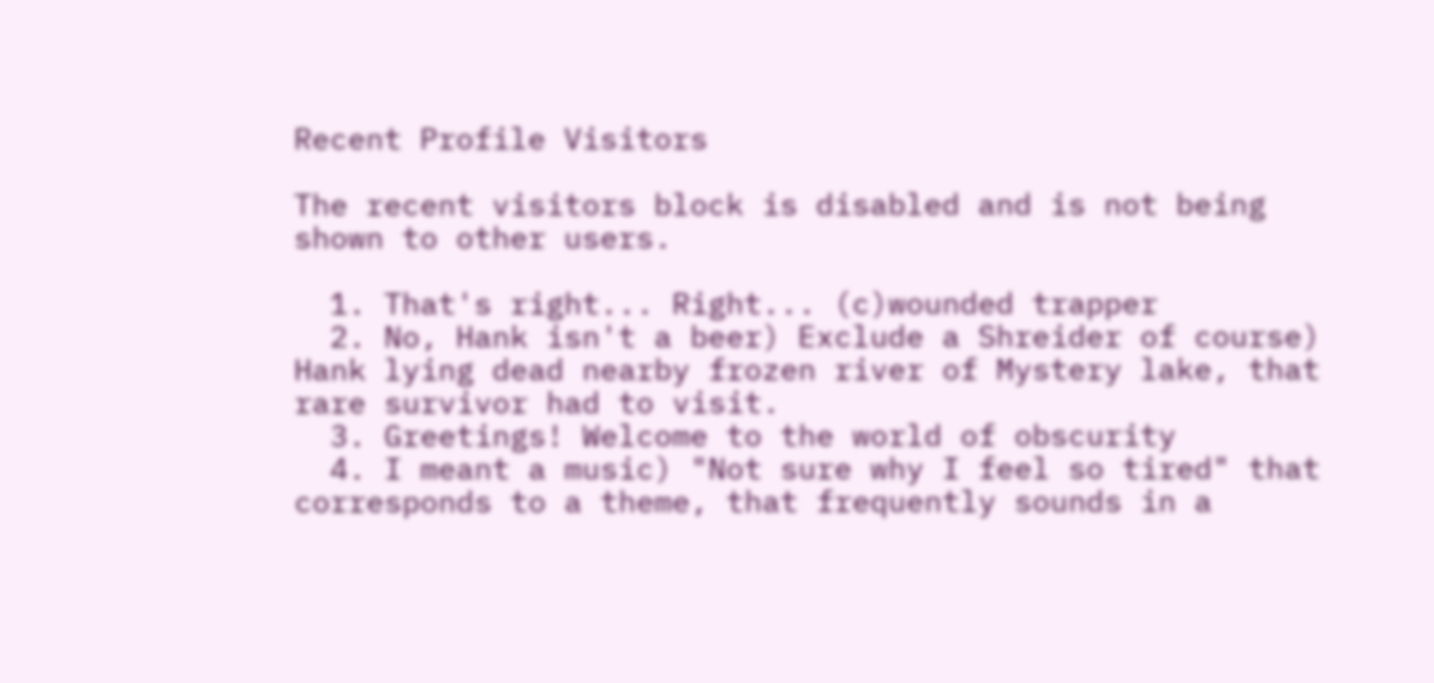Recent Profile Visitors

The recent visitors block is disabled and is not being shown to other users.

  1. That's right... Right... (c)wounded trapper
  2. No, Hank isn't a beer) Exclude a Shreider of course) Hank lying dead nearby frozen river of Mystery lake, that rare survivor had to visit.
  3. Greetings! Welcome to the world of obscurity
  4. I meant a music) "Not sure why I feel so tired" that corresponds to a theme, that frequently sounds in a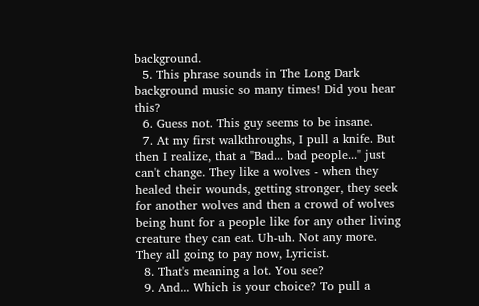background.
  5. This phrase sounds in The Long Dark background music so many times! Did you hear this?
  6. Guess not. This guy seems to be insane.
  7. At my first walkthroughs, I pull a knife. But then I realize, that a "Bad... bad people..." just can't change. They like a wolves - when they healed their wounds, getting stronger, they seek for another wolves and then a crowd of wolves being hunt for a people like for any other living creature they can eat. Uh-uh. Not any more. They all going to pay now, Lyricist.
  8. That's meaning a lot. You see?
  9. And... Which is your choice? To pull a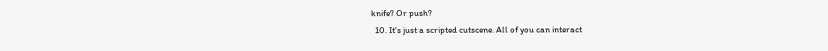knife? Or push?
  10. It's just a scripted cutscene. All of you can interact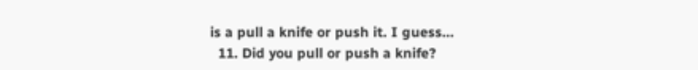is a pull a knife or push it. I guess...
  11. Did you pull or push a knife?